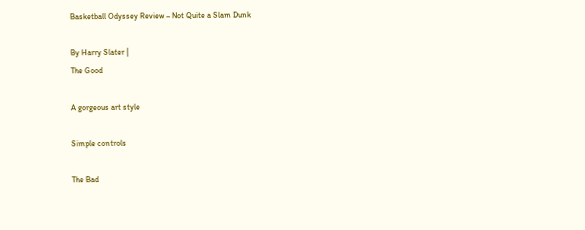Basketball Odyssey Review – Not Quite a Slam Dunk

By Harry Slater |
The Good

A gorgeous art style

Simple controls

The Bad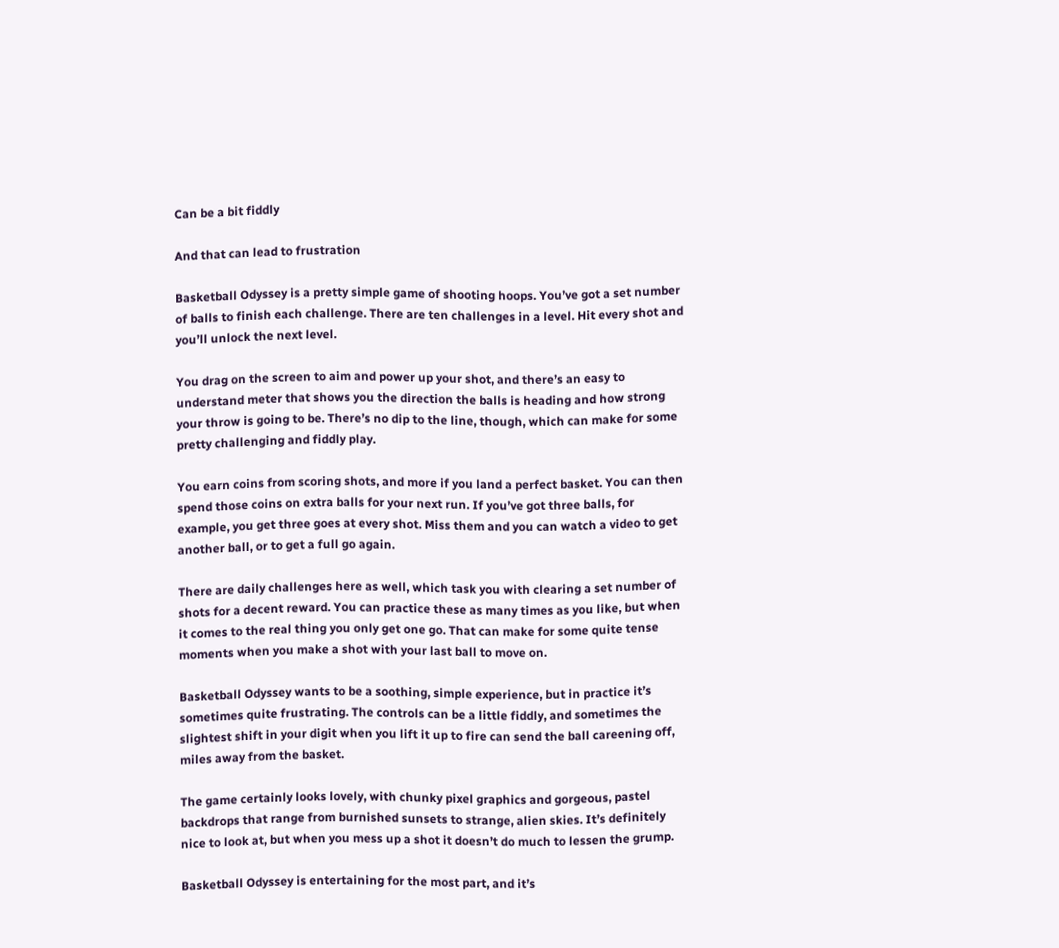Can be a bit fiddly

And that can lead to frustration

Basketball Odyssey is a pretty simple game of shooting hoops. You’ve got a set number of balls to finish each challenge. There are ten challenges in a level. Hit every shot and you’ll unlock the next level.

You drag on the screen to aim and power up your shot, and there’s an easy to understand meter that shows you the direction the balls is heading and how strong your throw is going to be. There’s no dip to the line, though, which can make for some pretty challenging and fiddly play.

You earn coins from scoring shots, and more if you land a perfect basket. You can then spend those coins on extra balls for your next run. If you’ve got three balls, for example, you get three goes at every shot. Miss them and you can watch a video to get another ball, or to get a full go again.

There are daily challenges here as well, which task you with clearing a set number of shots for a decent reward. You can practice these as many times as you like, but when it comes to the real thing you only get one go. That can make for some quite tense moments when you make a shot with your last ball to move on.

Basketball Odyssey wants to be a soothing, simple experience, but in practice it’s sometimes quite frustrating. The controls can be a little fiddly, and sometimes the slightest shift in your digit when you lift it up to fire can send the ball careening off, miles away from the basket.

The game certainly looks lovely, with chunky pixel graphics and gorgeous, pastel backdrops that range from burnished sunsets to strange, alien skies. It’s definitely nice to look at, but when you mess up a shot it doesn’t do much to lessen the grump.

Basketball Odyssey is entertaining for the most part, and it’s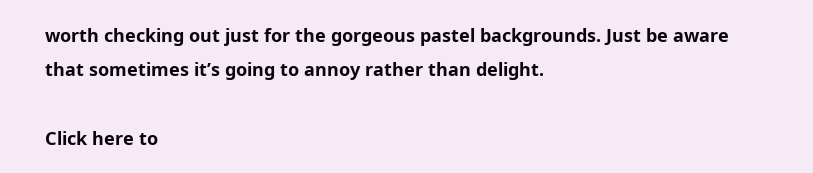worth checking out just for the gorgeous pastel backgrounds. Just be aware that sometimes it’s going to annoy rather than delight.

Click here to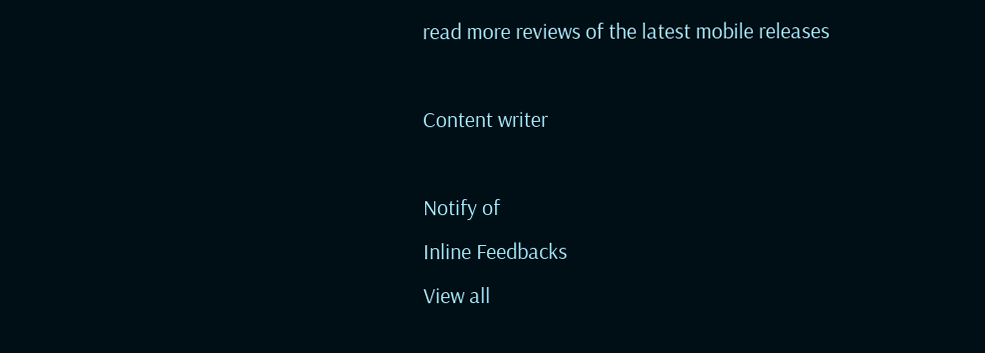read more reviews of the latest mobile releases

Content writer

Notify of
Inline Feedbacks
View all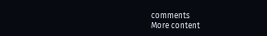comments
More content